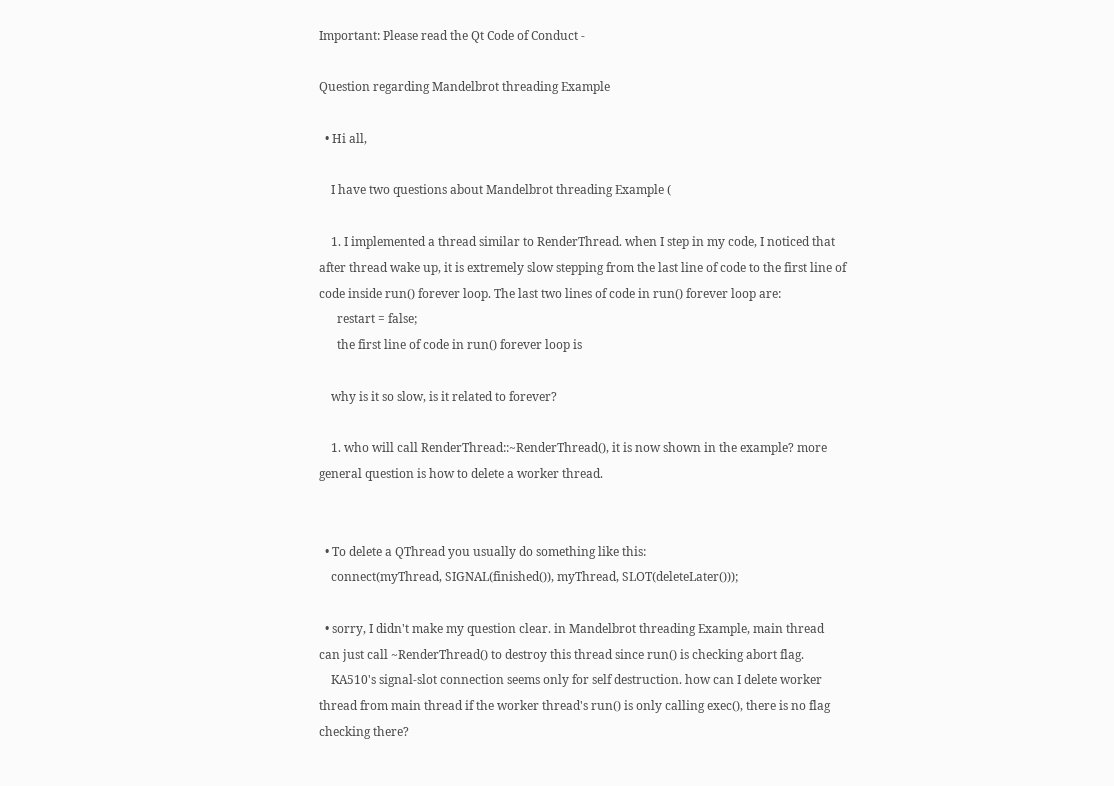Important: Please read the Qt Code of Conduct -

Question regarding Mandelbrot threading Example

  • Hi all,

    I have two questions about Mandelbrot threading Example (

    1. I implemented a thread similar to RenderThread. when I step in my code, I noticed that after thread wake up, it is extremely slow stepping from the last line of code to the first line of code inside run() forever loop. The last two lines of code in run() forever loop are:
      restart = false;
      the first line of code in run() forever loop is

    why is it so slow, is it related to forever?

    1. who will call RenderThread::~RenderThread(), it is now shown in the example? more general question is how to delete a worker thread.


  • To delete a QThread you usually do something like this:
    connect(myThread, SIGNAL(finished()), myThread, SLOT(deleteLater()));

  • sorry, I didn't make my question clear. in Mandelbrot threading Example, main thread can just call ~RenderThread() to destroy this thread since run() is checking abort flag.
    KA510's signal-slot connection seems only for self destruction. how can I delete worker thread from main thread if the worker thread's run() is only calling exec(), there is no flag checking there?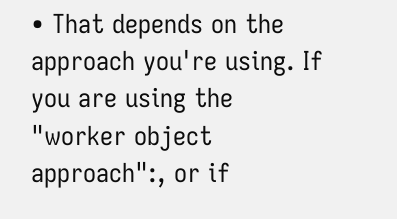• That depends on the approach you're using. If you are using the "worker object approach":, or if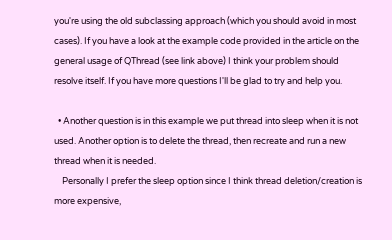you're using the old subclassing approach (which you should avoid in most cases). If you have a look at the example code provided in the article on the general usage of QThread (see link above) I think your problem should resolve itself. If you have more questions I'll be glad to try and help you.

  • Another question is in this example we put thread into sleep when it is not used. Another option is to delete the thread, then recreate and run a new thread when it is needed.
    Personally I prefer the sleep option since I think thread deletion/creation is more expensive,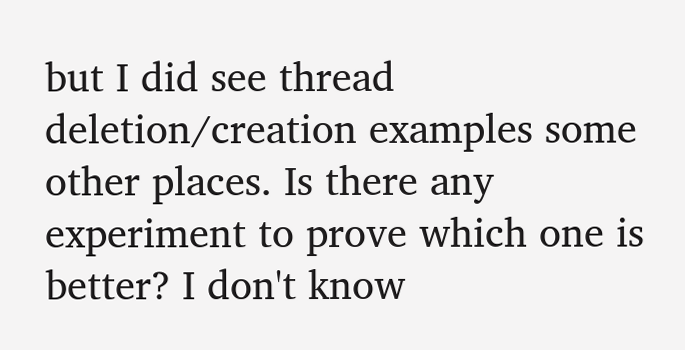but I did see thread deletion/creation examples some other places. Is there any experiment to prove which one is better? I don't know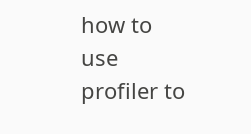how to use profiler to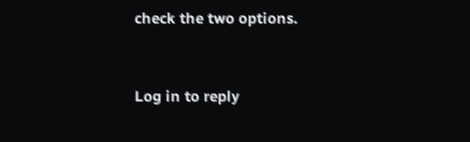check the two options.


Log in to reply